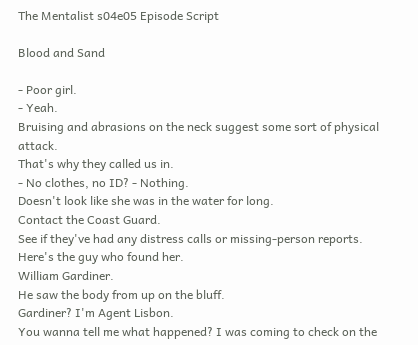The Mentalist s04e05 Episode Script

Blood and Sand

- Poor girl.
- Yeah.
Bruising and abrasions on the neck suggest some sort of physical attack.
That's why they called us in.
- No clothes, no ID? - Nothing.
Doesn't look like she was in the water for long.
Contact the Coast Guard.
See if they've had any distress calls or missing-person reports.
Here's the guy who found her.
William Gardiner.
He saw the body from up on the bluff.
Gardiner? I'm Agent Lisbon.
You wanna tell me what happened? I was coming to check on the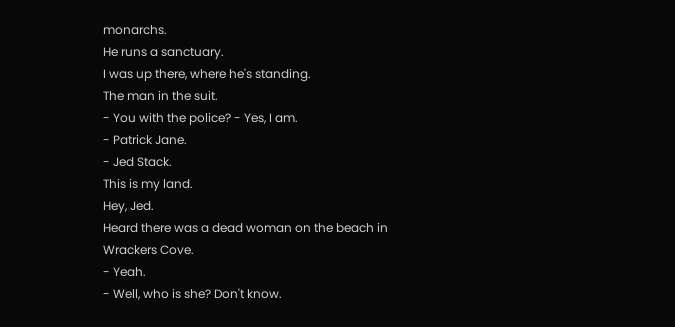monarchs.
He runs a sanctuary.
I was up there, where he's standing.
The man in the suit.
- You with the police? - Yes, I am.
- Patrick Jane.
- Jed Stack.
This is my land.
Hey, Jed.
Heard there was a dead woman on the beach in Wrackers Cove.
- Yeah.
- Well, who is she? Don't know.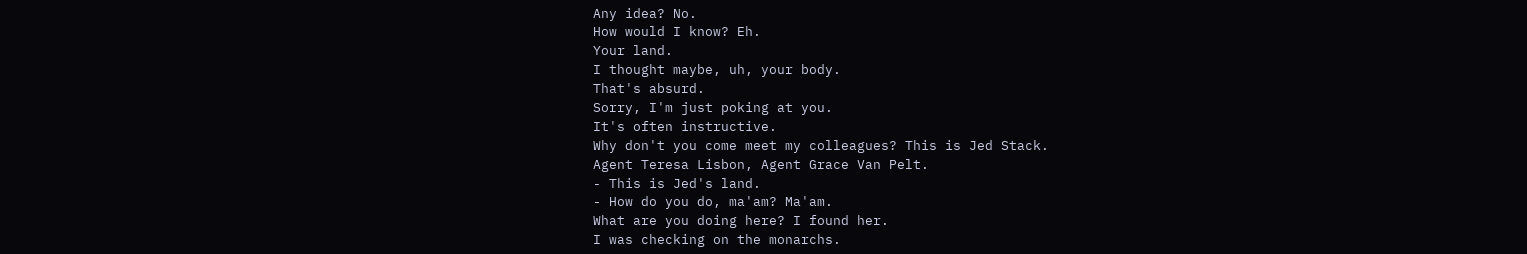Any idea? No.
How would I know? Eh.
Your land.
I thought maybe, uh, your body.
That's absurd.
Sorry, I'm just poking at you.
It's often instructive.
Why don't you come meet my colleagues? This is Jed Stack.
Agent Teresa Lisbon, Agent Grace Van Pelt.
- This is Jed's land.
- How do you do, ma'am? Ma'am.
What are you doing here? I found her.
I was checking on the monarchs.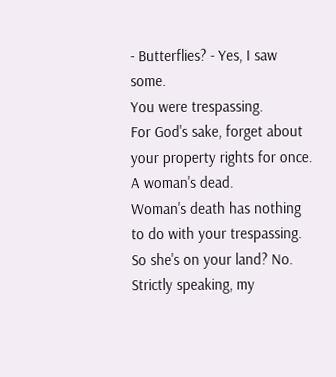- Butterflies? - Yes, I saw some.
You were trespassing.
For God's sake, forget about your property rights for once.
A woman's dead.
Woman's death has nothing to do with your trespassing.
So she's on your land? No.
Strictly speaking, my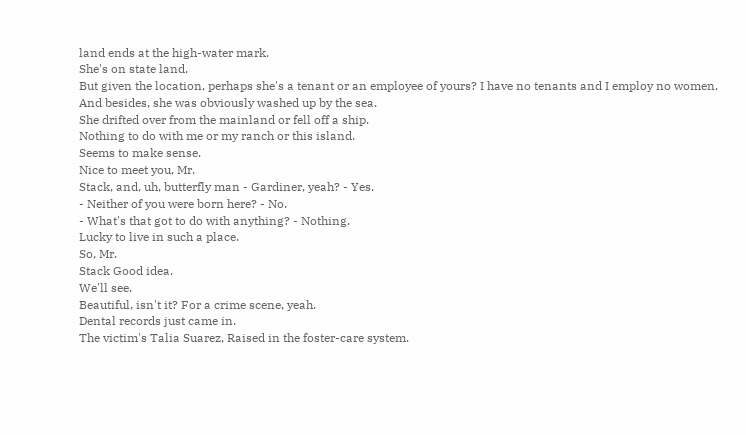land ends at the high-water mark.
She's on state land.
But given the location, perhaps she's a tenant or an employee of yours? I have no tenants and I employ no women.
And besides, she was obviously washed up by the sea.
She drifted over from the mainland or fell off a ship.
Nothing to do with me or my ranch or this island.
Seems to make sense.
Nice to meet you, Mr.
Stack, and, uh, butterfly man - Gardiner, yeah? - Yes.
- Neither of you were born here? - No.
- What's that got to do with anything? - Nothing.
Lucky to live in such a place.
So, Mr.
Stack Good idea.
We'll see.
Beautiful, isn't it? For a crime scene, yeah.
Dental records just came in.
The victim's Talia Suarez, Raised in the foster-care system.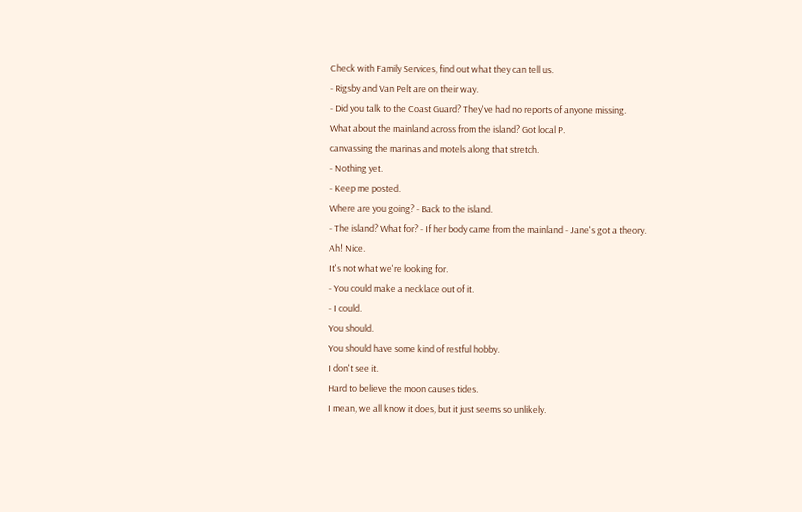Check with Family Services, find out what they can tell us.
- Rigsby and Van Pelt are on their way.
- Did you talk to the Coast Guard? They've had no reports of anyone missing.
What about the mainland across from the island? Got local P.
canvassing the marinas and motels along that stretch.
- Nothing yet.
- Keep me posted.
Where are you going? - Back to the island.
- The island? What for? - If her body came from the mainland - Jane's got a theory.
Ah! Nice.
It's not what we're looking for.
- You could make a necklace out of it.
- I could.
You should.
You should have some kind of restful hobby.
I don't see it.
Hard to believe the moon causes tides.
I mean, we all know it does, but it just seems so unlikely.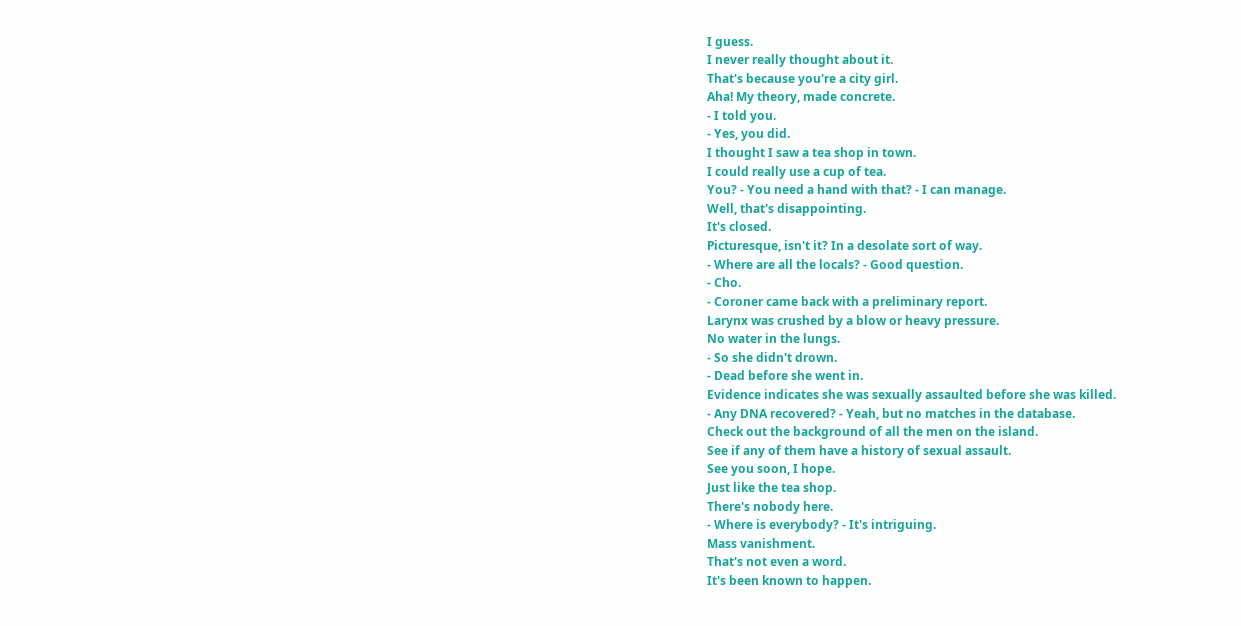I guess.
I never really thought about it.
That's because you're a city girl.
Aha! My theory, made concrete.
- I told you.
- Yes, you did.
I thought I saw a tea shop in town.
I could really use a cup of tea.
You? - You need a hand with that? - I can manage.
Well, that's disappointing.
It's closed.
Picturesque, isn't it? In a desolate sort of way.
- Where are all the locals? - Good question.
- Cho.
- Coroner came back with a preliminary report.
Larynx was crushed by a blow or heavy pressure.
No water in the lungs.
- So she didn't drown.
- Dead before she went in.
Evidence indicates she was sexually assaulted before she was killed.
- Any DNA recovered? - Yeah, but no matches in the database.
Check out the background of all the men on the island.
See if any of them have a history of sexual assault.
See you soon, I hope.
Just like the tea shop.
There's nobody here.
- Where is everybody? - It's intriguing.
Mass vanishment.
That's not even a word.
It's been known to happen.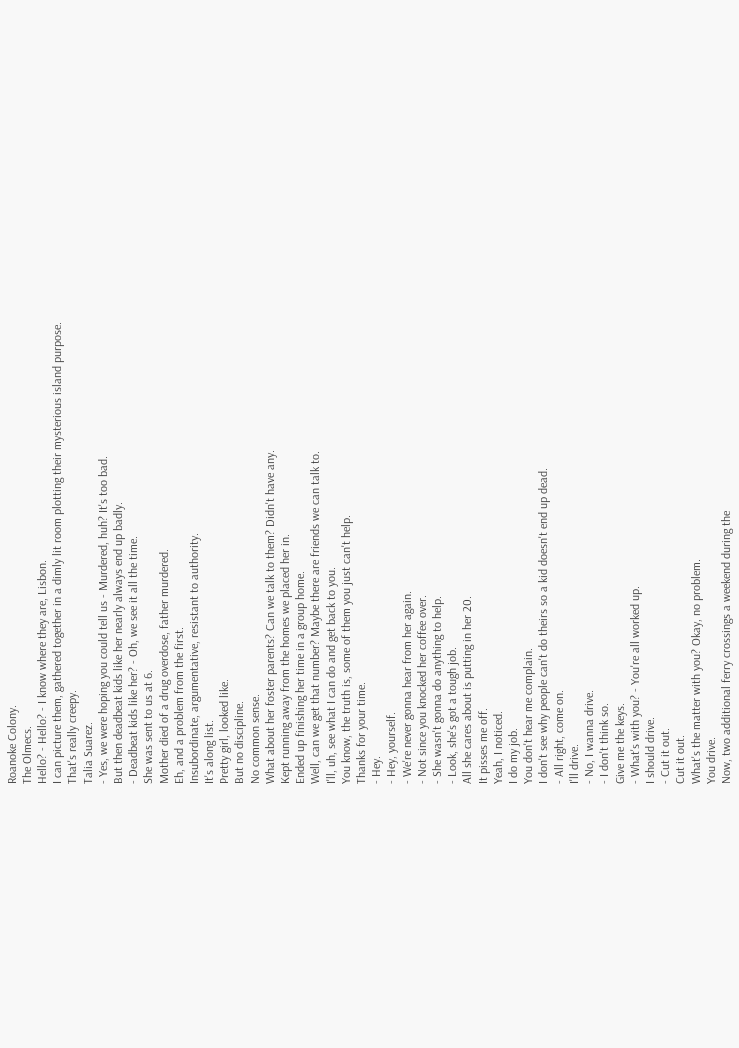Roanoke Colony.
The Olmecs.
Hello? - Hello? - I know where they are, Lisbon.
I can picture them, gathered together in a dimly lit room plotting their mysterious island purpose.
That's really creepy.
Talia Suarez.
- Yes, we were hoping you could tell us - Murdered, huh? It's too bad.
But then deadbeat kids like her nearly always end up badly.
- Deadbeat kids like her? - Oh, we see it all the time.
She was sent to us at 6.
Mother died of a drug overdose, father murdered.
Eh, and a problem from the first.
Insubordinate, argumentative, resistant to authority.
It's along list.
Pretty girl, looked like.
But no discipline.
No common sense.
What about her foster parents? Can we talk to them? Didn't have any.
Kept running away from the homes we placed her in.
Ended up finishing her time in a group home.
Well, can we get that number? Maybe there are friends we can talk to.
I'll, uh, see what I can do and get back to you.
You know, the truth is, some of them you just can't help.
Thanks for your time.
- Hey.
- Hey, yourself.
- We're never gonna hear from her again.
- Not since you knocked her coffee over.
- She wasn't gonna do anything to help.
- Look, she's got a tough job.
All she cares about is putting in her 20.
It pisses me off.
Yeah, I noticed.
I do my job.
You don't hear me complain.
I don't see why people can't do theirs so a kid doesn't end up dead.
- All right, come on.
I'll drive.
- No, I wanna drive.
- I don't think so.
Give me the keys.
- What's with you? - You're all worked up.
I should drive.
- Cut it out.
Cut it out.
What's the matter with you? Okay, no problem.
You drive.
Now, two additional ferry crossings a weekend during the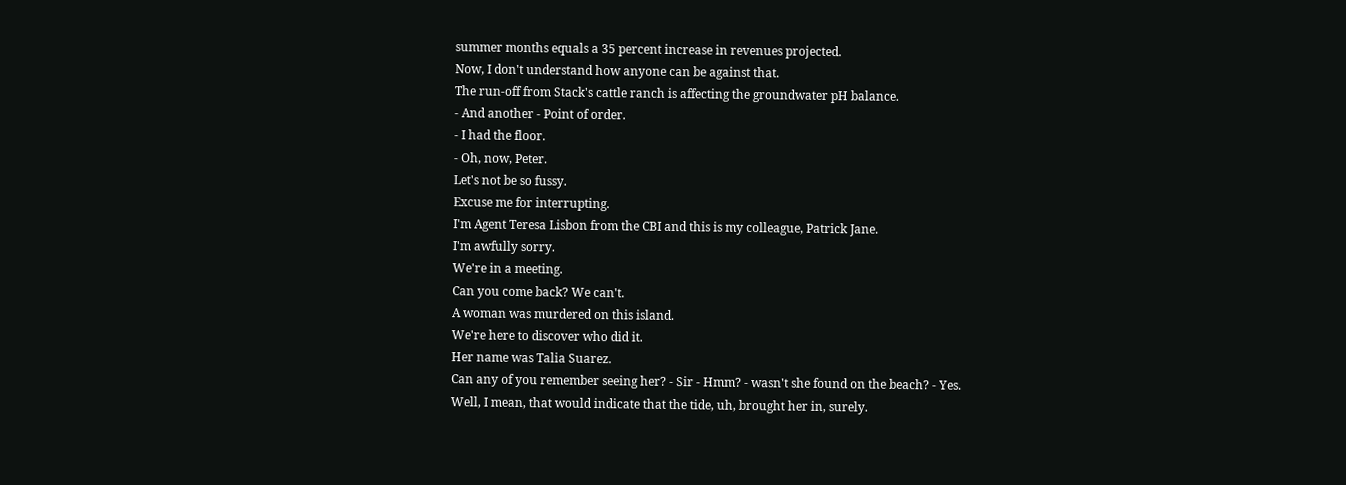summer months equals a 35 percent increase in revenues projected.
Now, I don't understand how anyone can be against that.
The run-off from Stack's cattle ranch is affecting the groundwater pH balance.
- And another - Point of order.
- I had the floor.
- Oh, now, Peter.
Let's not be so fussy.
Excuse me for interrupting.
I'm Agent Teresa Lisbon from the CBI and this is my colleague, Patrick Jane.
I'm awfully sorry.
We're in a meeting.
Can you come back? We can't.
A woman was murdered on this island.
We're here to discover who did it.
Her name was Talia Suarez.
Can any of you remember seeing her? - Sir - Hmm? - wasn't she found on the beach? - Yes.
Well, I mean, that would indicate that the tide, uh, brought her in, surely.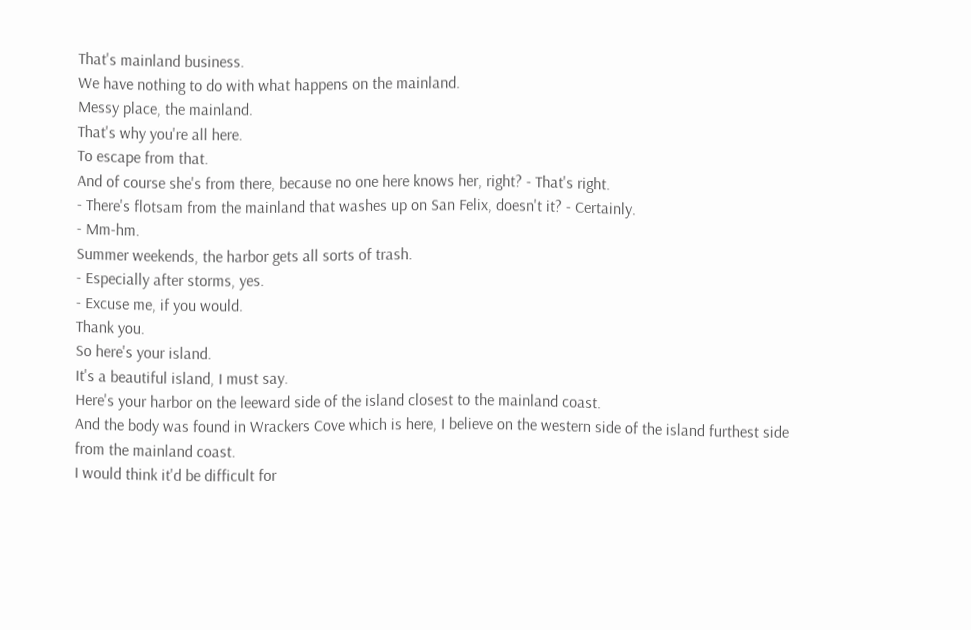That's mainland business.
We have nothing to do with what happens on the mainland.
Messy place, the mainland.
That's why you're all here.
To escape from that.
And of course she's from there, because no one here knows her, right? - That's right.
- There's flotsam from the mainland that washes up on San Felix, doesn't it? - Certainly.
- Mm-hm.
Summer weekends, the harbor gets all sorts of trash.
- Especially after storms, yes.
- Excuse me, if you would.
Thank you.
So here's your island.
It's a beautiful island, I must say.
Here's your harbor on the leeward side of the island closest to the mainland coast.
And the body was found in Wrackers Cove which is here, I believe on the western side of the island furthest side from the mainland coast.
I would think it'd be difficult for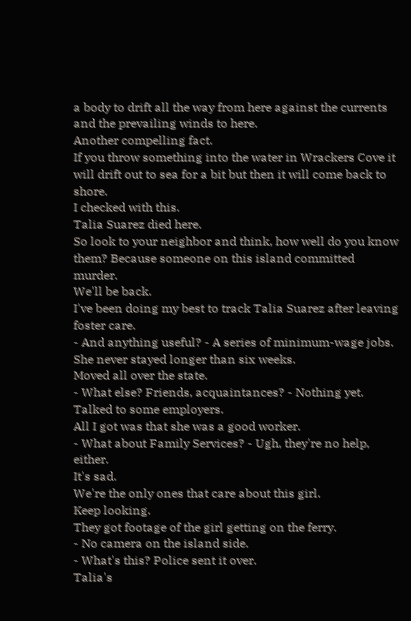a body to drift all the way from here against the currents and the prevailing winds to here.
Another compelling fact.
If you throw something into the water in Wrackers Cove it will drift out to sea for a bit but then it will come back to shore.
I checked with this.
Talia Suarez died here.
So look to your neighbor and think, how well do you know them? Because someone on this island committed murder.
We'll be back.
I've been doing my best to track Talia Suarez after leaving foster care.
- And anything useful? - A series of minimum-wage jobs.
She never stayed longer than six weeks.
Moved all over the state.
- What else? Friends, acquaintances? - Nothing yet.
Talked to some employers.
All I got was that she was a good worker.
- What about Family Services? - Ugh, they're no help, either.
It's sad.
We're the only ones that care about this girl.
Keep looking.
They got footage of the girl getting on the ferry.
- No camera on the island side.
- What's this? Police sent it over.
Talia's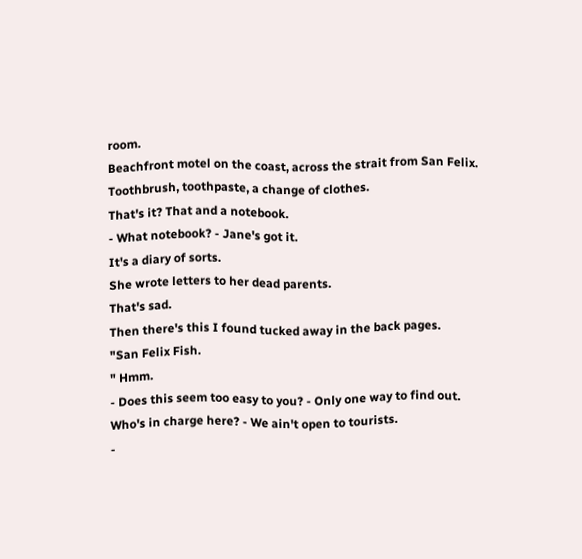room.
Beachfront motel on the coast, across the strait from San Felix.
Toothbrush, toothpaste, a change of clothes.
That's it? That and a notebook.
- What notebook? - Jane's got it.
It's a diary of sorts.
She wrote letters to her dead parents.
That's sad.
Then there's this I found tucked away in the back pages.
"San Felix Fish.
" Hmm.
- Does this seem too easy to you? - Only one way to find out.
Who's in charge here? - We ain't open to tourists.
-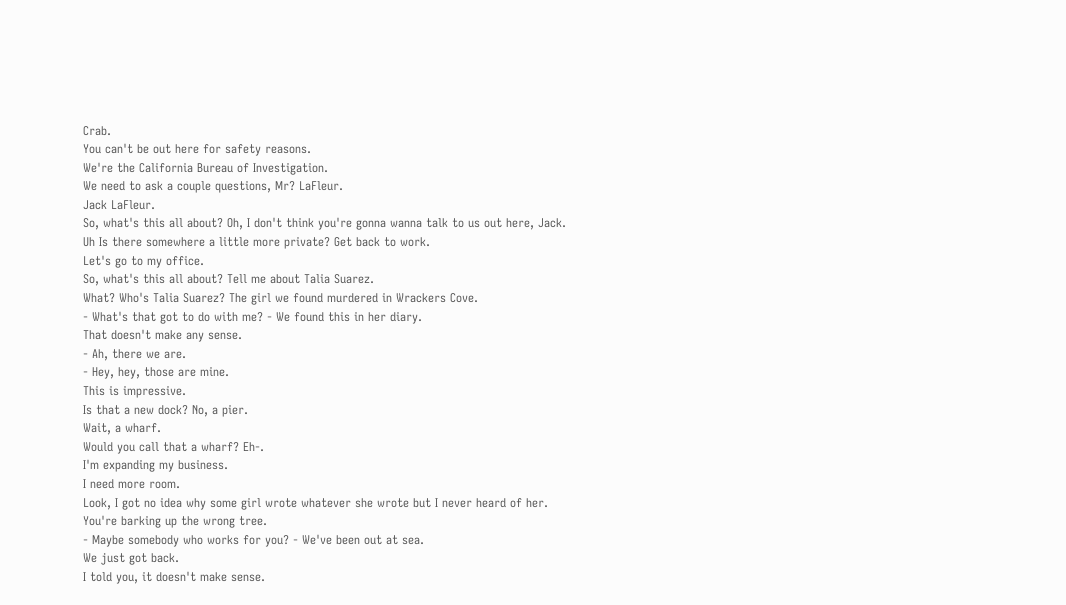Crab.
You can't be out here for safety reasons.
We're the California Bureau of Investigation.
We need to ask a couple questions, Mr? LaFleur.
Jack LaFleur.
So, what's this all about? Oh, I don't think you're gonna wanna talk to us out here, Jack.
Uh Is there somewhere a little more private? Get back to work.
Let's go to my office.
So, what's this all about? Tell me about Talia Suarez.
What? Who's Talia Suarez? The girl we found murdered in Wrackers Cove.
- What's that got to do with me? - We found this in her diary.
That doesn't make any sense.
- Ah, there we are.
- Hey, hey, those are mine.
This is impressive.
Is that a new dock? No, a pier.
Wait, a wharf.
Would you call that a wharf? Eh-.
I'm expanding my business.
I need more room.
Look, I got no idea why some girl wrote whatever she wrote but I never heard of her.
You're barking up the wrong tree.
- Maybe somebody who works for you? - We've been out at sea.
We just got back.
I told you, it doesn't make sense.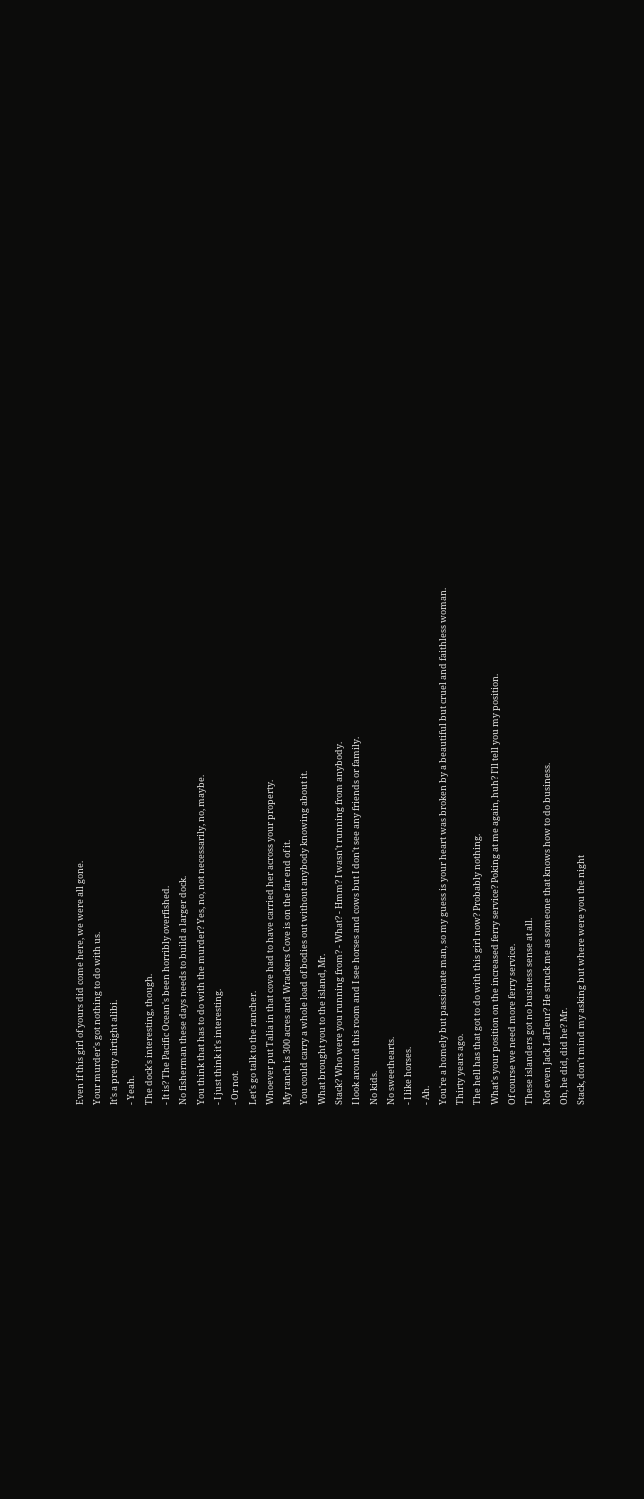Even if this girl of yours did come here, we were all gone.
Your murder's got nothing to do with us.
It's a pretty airtight alibi.
- Yeah.
The dock's interesting, though.
- It is? The Pacific Ocean's been horribly overfished.
No fisherman these days needs to build a larger dock.
You think that has to do with the murder? Yes, no, not necessarily, no, maybe.
- I just think it's interesting.
- Or not.
Let's go talk to the rancher.
Whoever put Talia in that cove had to have carried her across your property.
My ranch is 300 acres and Wrackers Cove is on the far end of it.
You could carry a whole load of bodies out without anybody knowing about it.
What brought you to the island, Mr.
Stack? Who were you running from? - What? - Hmm? I wasn't running from anybody.
I look around this room and I see horses and cows but I don't see any friends or family.
No kids.
No sweethearts.
- I like horses.
- Ah.
You're a homely but passionate man, so my guess is your heart was broken by a beautiful but cruel and faithless woman.
Thirty years ago.
The hell has that got to do with this girl now? Probably nothing.
What's your position on the increased ferry service? Poking at me again, huh? I'll tell you my position.
Of course we need more ferry service.
These islanders got no business sense at all.
Not even Jack LaFleur? He struck me as someone that knows how to do business.
Oh, he did, did he? Mr.
Stack, don't mind my asking but where were you the night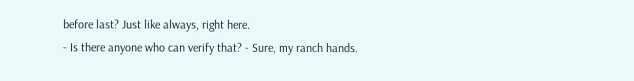before last? Just like always, right here.
- Is there anyone who can verify that? - Sure, my ranch hands.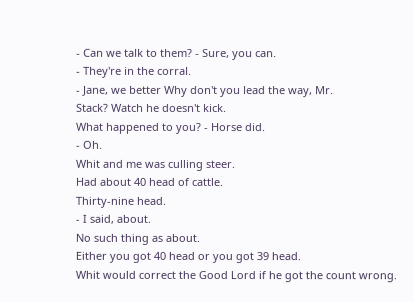- Can we talk to them? - Sure, you can.
- They're in the corral.
- Jane, we better Why don't you lead the way, Mr.
Stack? Watch he doesn't kick.
What happened to you? - Horse did.
- Oh.
Whit and me was culling steer.
Had about 40 head of cattle.
Thirty-nine head.
- I said, about.
No such thing as about.
Either you got 40 head or you got 39 head.
Whit would correct the Good Lord if he got the count wrong.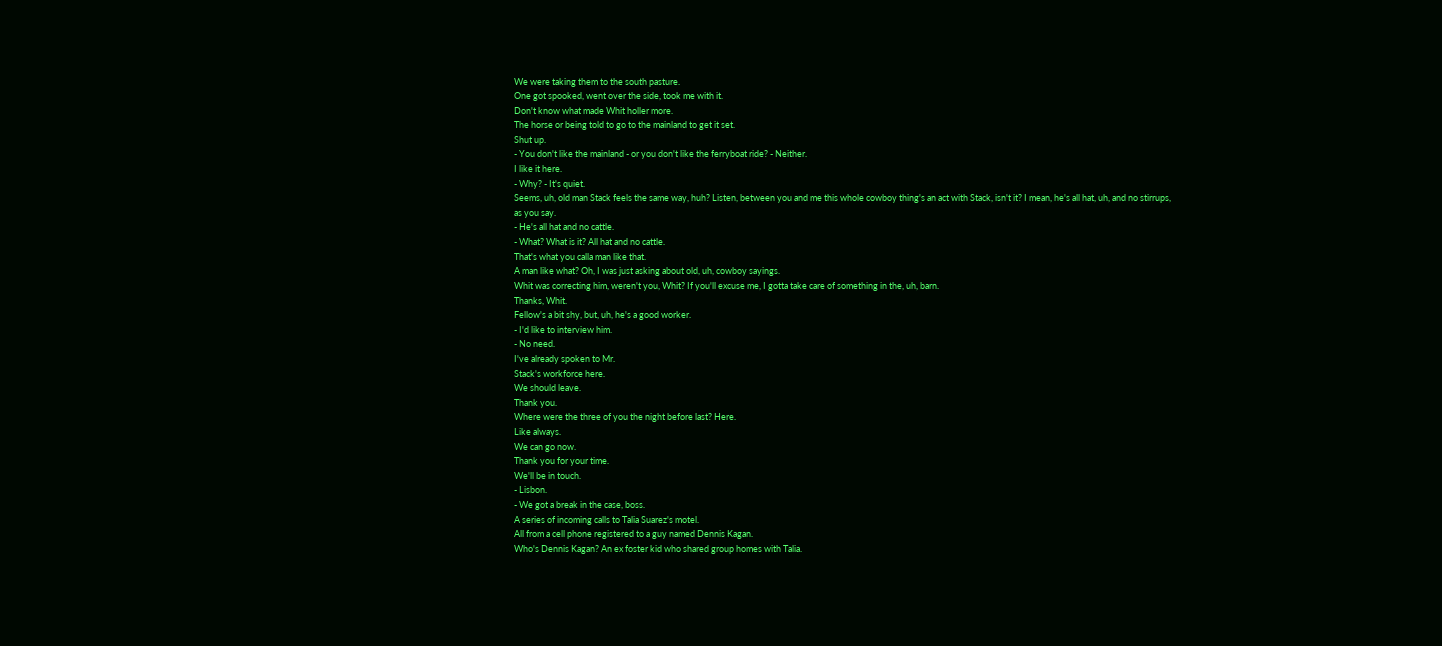We were taking them to the south pasture.
One got spooked, went over the side, took me with it.
Don't know what made Whit holler more.
The horse or being told to go to the mainland to get it set.
Shut up.
- You don't like the mainland - or you don't like the ferryboat ride? - Neither.
I like it here.
- Why? - It's quiet.
Seems, uh, old man Stack feels the same way, huh? Listen, between you and me this whole cowboy thing's an act with Stack, isn't it? I mean, he's all hat, uh, and no stirrups, as you say.
- He's all hat and no cattle.
- What? What is it? All hat and no cattle.
That's what you calla man like that.
A man like what? Oh, I was just asking about old, uh, cowboy sayings.
Whit was correcting him, weren't you, Whit? If you'll excuse me, I gotta take care of something in the, uh, barn.
Thanks, Whit.
Fellow's a bit shy, but, uh, he's a good worker.
- I'd like to interview him.
- No need.
I've already spoken to Mr.
Stack's workforce here.
We should leave.
Thank you.
Where were the three of you the night before last? Here.
Like always.
We can go now.
Thank you for your time.
We'll be in touch.
- Lisbon.
- We got a break in the case, boss.
A series of incoming calls to Talia Suarez's motel.
All from a cell phone registered to a guy named Dennis Kagan.
Who's Dennis Kagan? An ex foster kid who shared group homes with Talia.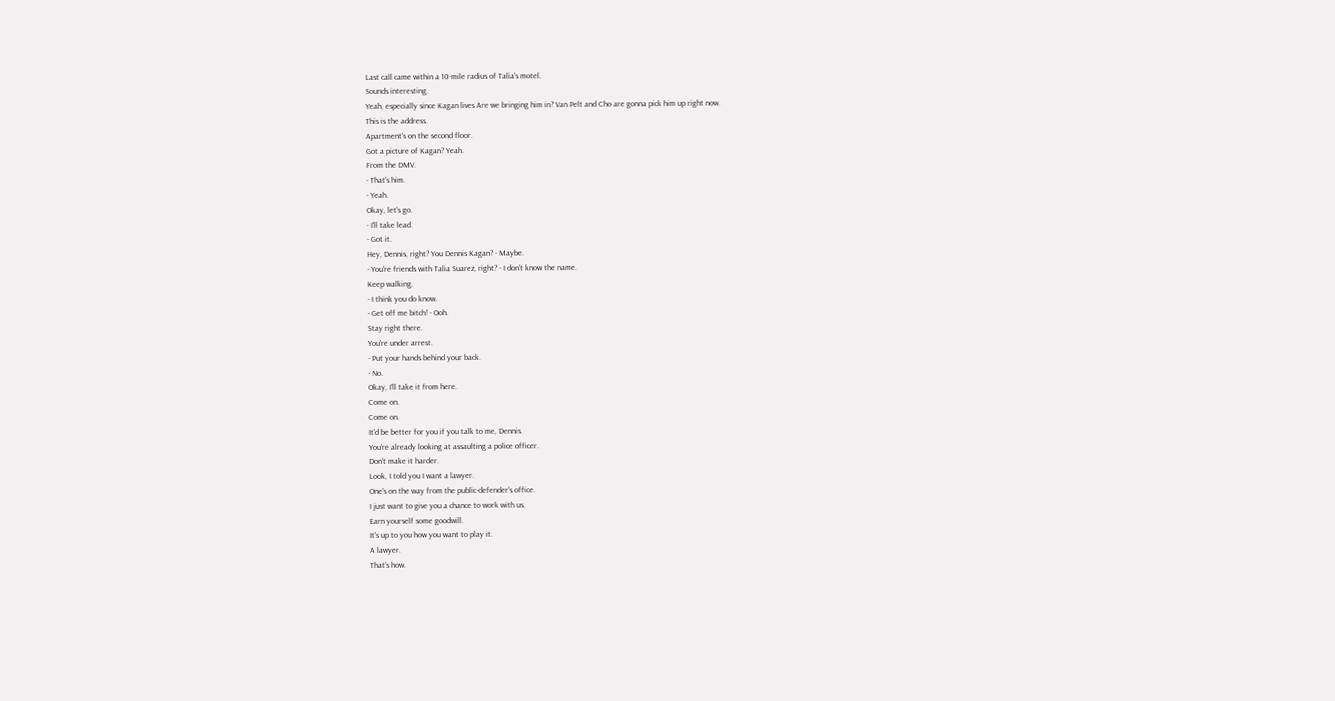Last call came within a 10-mile radius of Talia's motel.
Sounds interesting.
Yeah, especially since Kagan lives Are we bringing him in? Van Pelt and Cho are gonna pick him up right now.
This is the address.
Apartment's on the second floor.
Got a picture of Kagan? Yeah.
From the DMV.
- That's him.
- Yeah.
Okay, let's go.
- I'll take lead.
- Got it.
Hey, Dennis, right? You Dennis Kagan? - Maybe.
- You're friends with Talia Suarez, right? - I don't know the name.
Keep walking.
- I think you do know.
- Get off me bitch! - Ooh.
Stay right there.
You're under arrest.
- Put your hands behind your back.
- No.
Okay, I'll take it from here.
Come on.
Come on.
It'd be better for you if you talk to me, Dennis.
You're already looking at assaulting a police officer.
Don't make it harder.
Look, I told you I want a lawyer.
One's on the way from the public-defender's office.
I just want to give you a chance to work with us.
Earn yourself some goodwill.
It's up to you how you want to play it.
A lawyer.
That's how.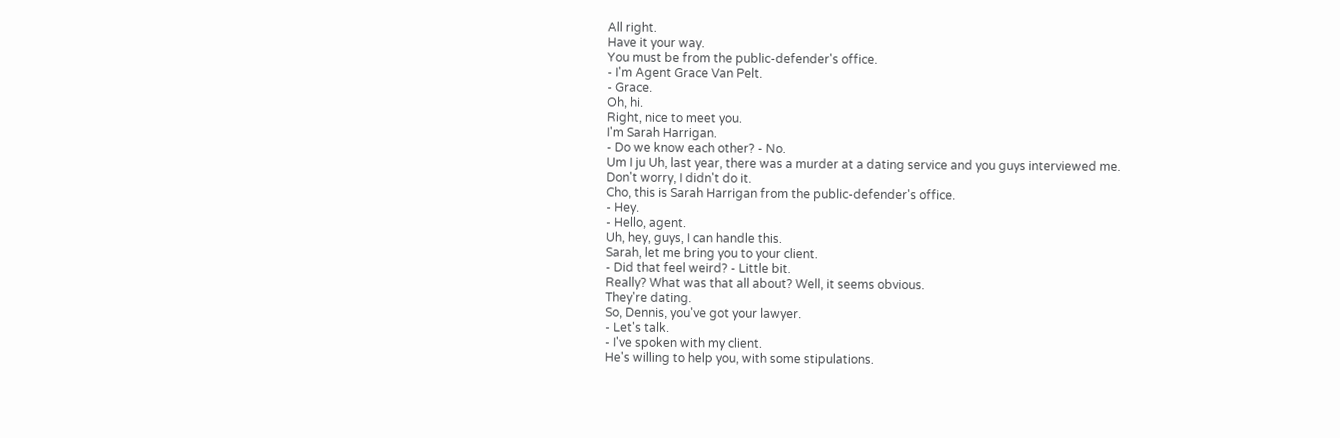All right.
Have it your way.
You must be from the public-defender's office.
- I'm Agent Grace Van Pelt.
- Grace.
Oh, hi.
Right, nice to meet you.
I'm Sarah Harrigan.
- Do we know each other? - No.
Um I ju Uh, last year, there was a murder at a dating service and you guys interviewed me.
Don't worry, I didn't do it.
Cho, this is Sarah Harrigan from the public-defender's office.
- Hey.
- Hello, agent.
Uh, hey, guys, I can handle this.
Sarah, let me bring you to your client.
- Did that feel weird? - Little bit.
Really? What was that all about? Well, it seems obvious.
They're dating.
So, Dennis, you've got your lawyer.
- Let's talk.
- I've spoken with my client.
He's willing to help you, with some stipulations.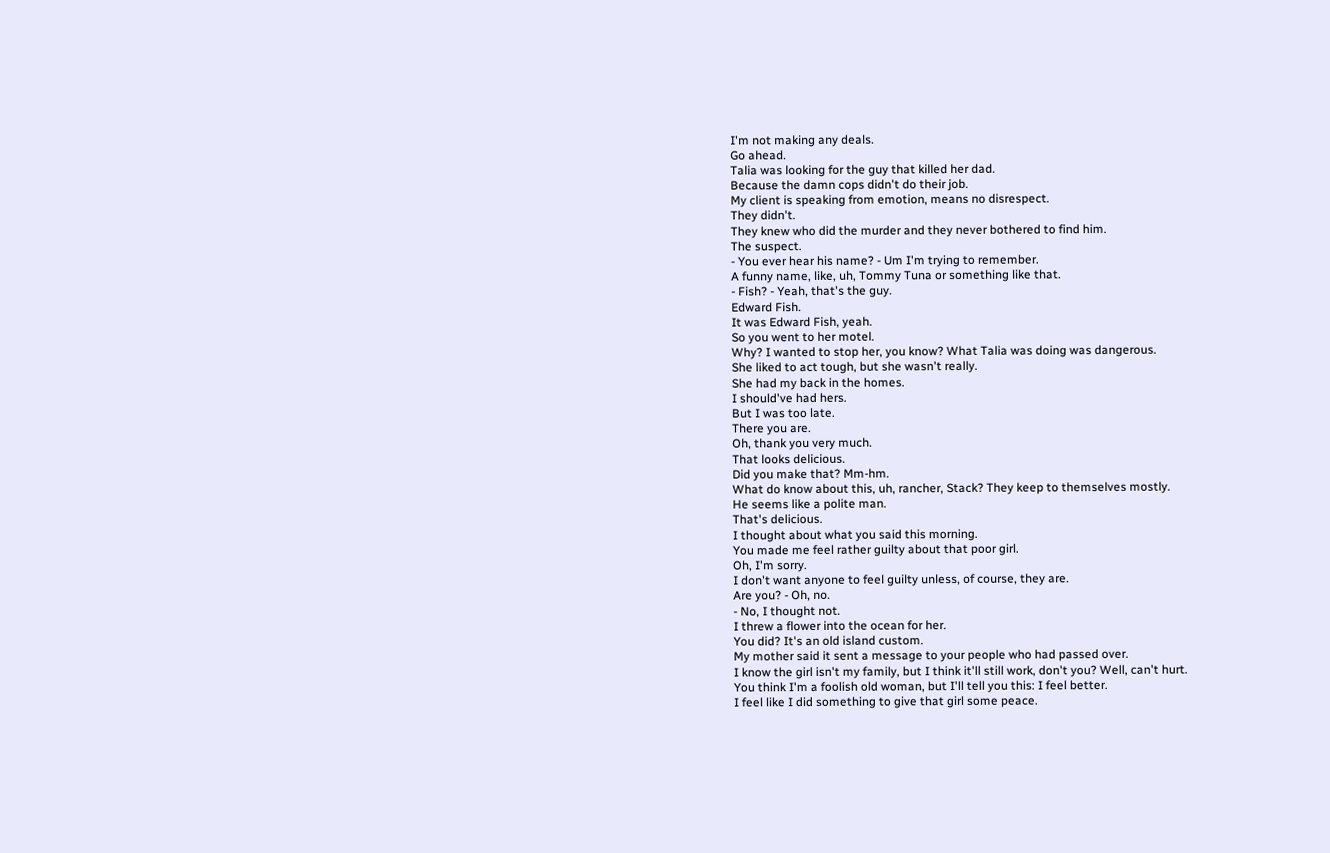I'm not making any deals.
Go ahead.
Talia was looking for the guy that killed her dad.
Because the damn cops didn't do their job.
My client is speaking from emotion, means no disrespect.
They didn't.
They knew who did the murder and they never bothered to find him.
The suspect.
- You ever hear his name? - Um I'm trying to remember.
A funny name, like, uh, Tommy Tuna or something like that.
- Fish? - Yeah, that's the guy.
Edward Fish.
It was Edward Fish, yeah.
So you went to her motel.
Why? I wanted to stop her, you know? What Talia was doing was dangerous.
She liked to act tough, but she wasn't really.
She had my back in the homes.
I should've had hers.
But I was too late.
There you are.
Oh, thank you very much.
That looks delicious.
Did you make that? Mm-hm.
What do know about this, uh, rancher, Stack? They keep to themselves mostly.
He seems like a polite man.
That's delicious.
I thought about what you said this morning.
You made me feel rather guilty about that poor girl.
Oh, I'm sorry.
I don't want anyone to feel guilty unless, of course, they are.
Are you? - Oh, no.
- No, I thought not.
I threw a flower into the ocean for her.
You did? It's an old island custom.
My mother said it sent a message to your people who had passed over.
I know the girl isn't my family, but I think it'll still work, don't you? Well, can't hurt.
You think I'm a foolish old woman, but I'll tell you this: I feel better.
I feel like I did something to give that girl some peace.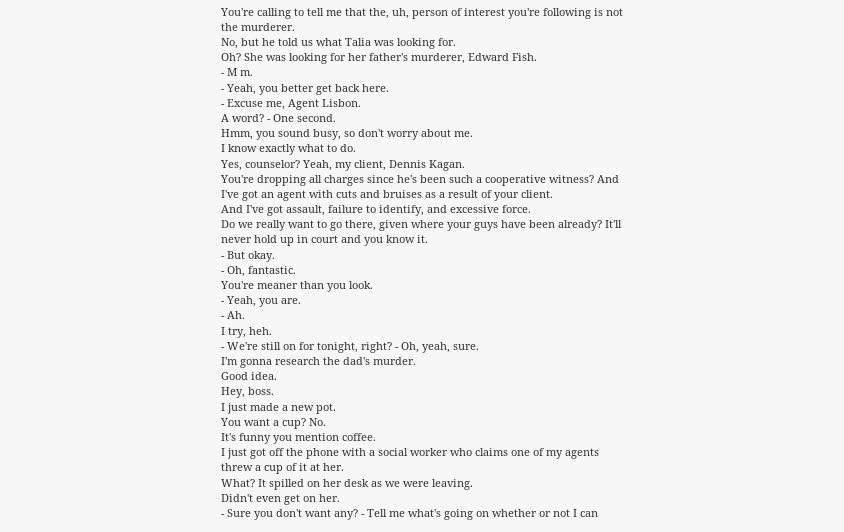You're calling to tell me that the, uh, person of interest you're following is not the murderer.
No, but he told us what Talia was looking for.
Oh? She was looking for her father's murderer, Edward Fish.
- M m.
- Yeah, you better get back here.
- Excuse me, Agent Lisbon.
A word? - One second.
Hmm, you sound busy, so don't worry about me.
I know exactly what to do.
Yes, counselor? Yeah, my client, Dennis Kagan.
You're dropping all charges since he's been such a cooperative witness? And I've got an agent with cuts and bruises as a result of your client.
And I've got assault, failure to identify, and excessive force.
Do we really want to go there, given where your guys have been already? It'll never hold up in court and you know it.
- But okay.
- Oh, fantastic.
You're meaner than you look.
- Yeah, you are.
- Ah.
I try, heh.
- We're still on for tonight, right? - Oh, yeah, sure.
I'm gonna research the dad's murder.
Good idea.
Hey, boss.
I just made a new pot.
You want a cup? No.
It's funny you mention coffee.
I just got off the phone with a social worker who claims one of my agents threw a cup of it at her.
What? It spilled on her desk as we were leaving.
Didn't even get on her.
- Sure you don't want any? - Tell me what's going on whether or not I can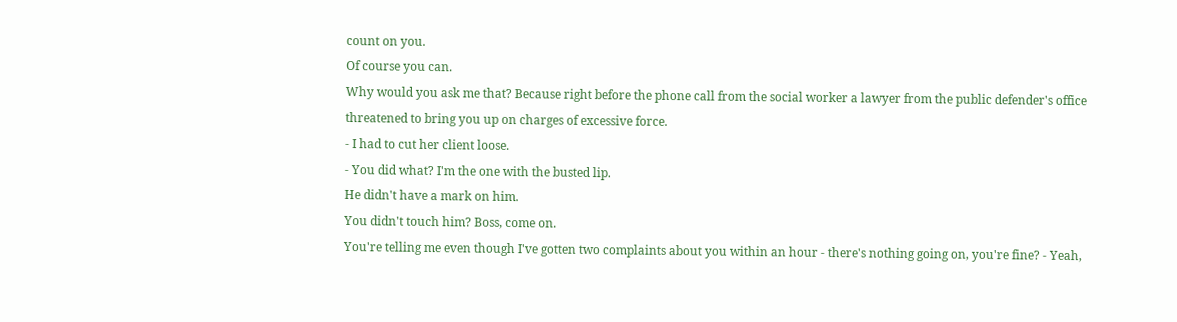count on you.
Of course you can.
Why would you ask me that? Because right before the phone call from the social worker a lawyer from the public defender's office threatened to bring you up on charges of excessive force.
- I had to cut her client loose.
- You did what? I'm the one with the busted lip.
He didn't have a mark on him.
You didn't touch him? Boss, come on.
You're telling me even though I've gotten two complaints about you within an hour - there's nothing going on, you're fine? - Yeah,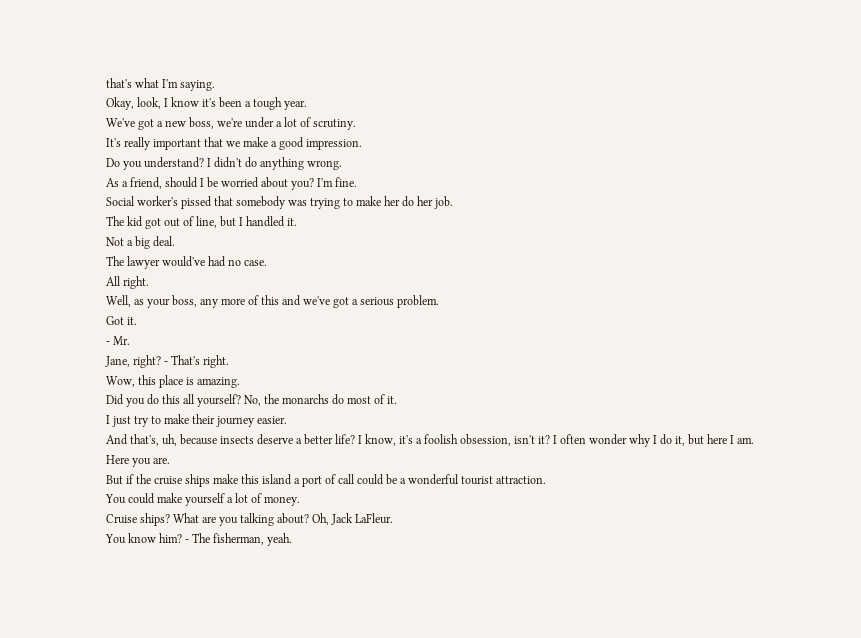that's what I'm saying.
Okay, look, I know it's been a tough year.
We've got a new boss, we're under a lot of scrutiny.
It's really important that we make a good impression.
Do you understand? I didn't do anything wrong.
As a friend, should I be worried about you? I'm fine.
Social worker's pissed that somebody was trying to make her do her job.
The kid got out of line, but I handled it.
Not a big deal.
The lawyer would've had no case.
All right.
Well, as your boss, any more of this and we've got a serious problem.
Got it.
- Mr.
Jane, right? - That's right.
Wow, this place is amazing.
Did you do this all yourself? No, the monarchs do most of it.
I just try to make their journey easier.
And that's, uh, because insects deserve a better life? I know, it's a foolish obsession, isn't it? I often wonder why I do it, but here I am.
Here you are.
But if the cruise ships make this island a port of call could be a wonderful tourist attraction.
You could make yourself a lot of money.
Cruise ships? What are you talking about? Oh, Jack LaFleur.
You know him? - The fisherman, yeah.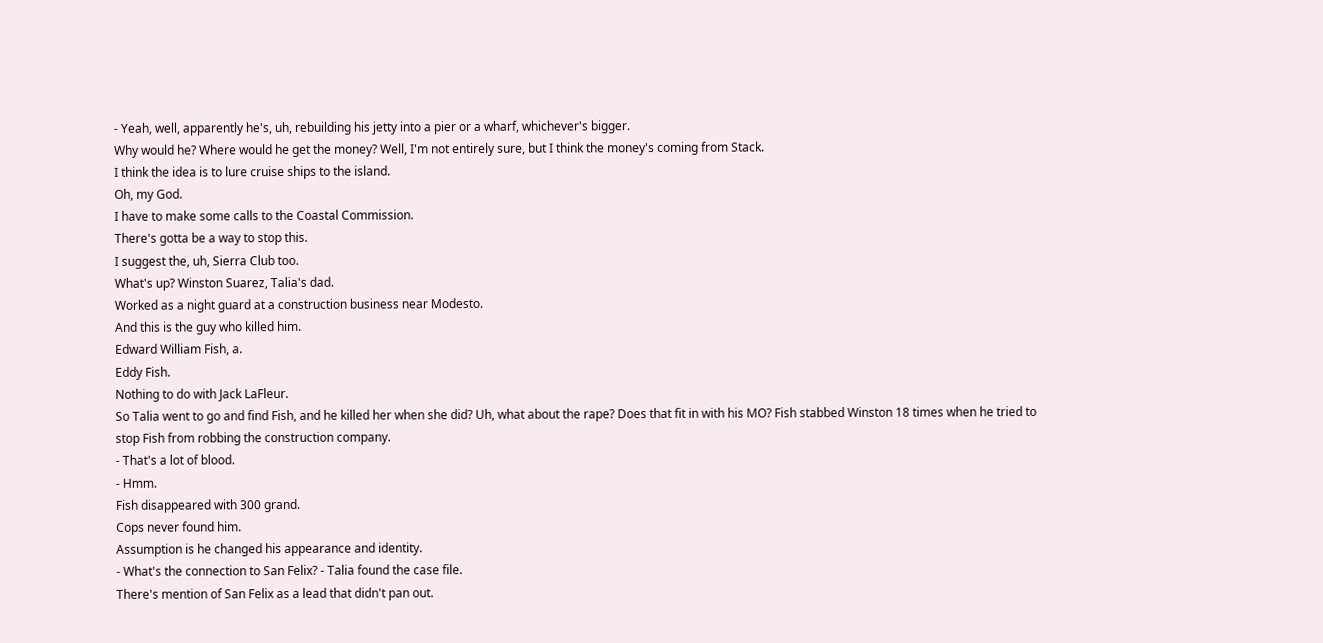- Yeah, well, apparently he's, uh, rebuilding his jetty into a pier or a wharf, whichever's bigger.
Why would he? Where would he get the money? Well, I'm not entirely sure, but I think the money's coming from Stack.
I think the idea is to lure cruise ships to the island.
Oh, my God.
I have to make some calls to the Coastal Commission.
There's gotta be a way to stop this.
I suggest the, uh, Sierra Club too.
What's up? Winston Suarez, Talia's dad.
Worked as a night guard at a construction business near Modesto.
And this is the guy who killed him.
Edward William Fish, a.
Eddy Fish.
Nothing to do with Jack LaFleur.
So Talia went to go and find Fish, and he killed her when she did? Uh, what about the rape? Does that fit in with his MO? Fish stabbed Winston 18 times when he tried to stop Fish from robbing the construction company.
- That's a lot of blood.
- Hmm.
Fish disappeared with 300 grand.
Cops never found him.
Assumption is he changed his appearance and identity.
- What's the connection to San Felix? - Talia found the case file.
There's mention of San Felix as a lead that didn't pan out.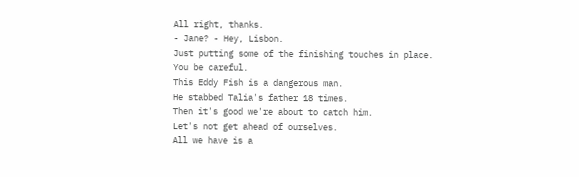All right, thanks.
- Jane? - Hey, Lisbon.
Just putting some of the finishing touches in place.
You be careful.
This Eddy Fish is a dangerous man.
He stabbed Talia's father 18 times.
Then it's good we're about to catch him.
Let's not get ahead of ourselves.
All we have is a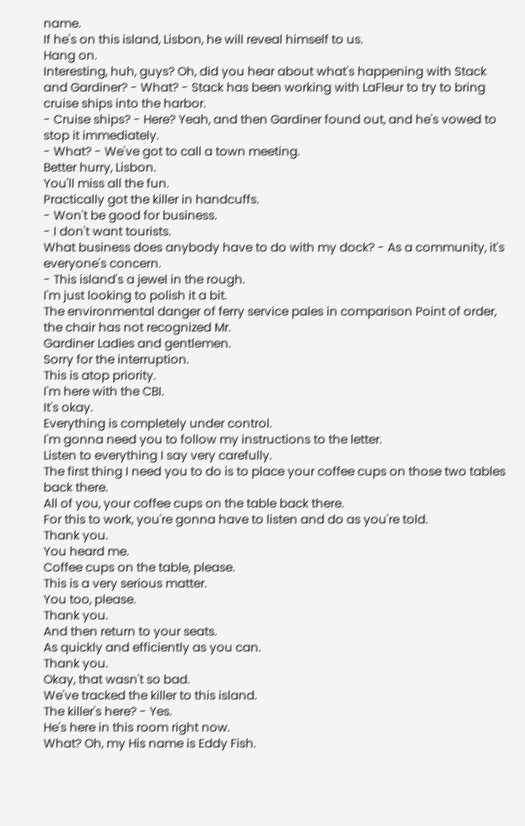name.
If he's on this island, Lisbon, he will reveal himself to us.
Hang on.
Interesting, huh, guys? Oh, did you hear about what's happening with Stack and Gardiner? - What? - Stack has been working with LaFleur to try to bring cruise ships into the harbor.
- Cruise ships? - Here? Yeah, and then Gardiner found out, and he's vowed to stop it immediately.
- What? - We've got to call a town meeting.
Better hurry, Lisbon.
You'll miss all the fun.
Practically got the killer in handcuffs.
- Won't be good for business.
- I don't want tourists.
What business does anybody have to do with my dock? - As a community, it's everyone's concern.
- This island's a jewel in the rough.
I'm just looking to polish it a bit.
The environmental danger of ferry service pales in comparison Point of order, the chair has not recognized Mr.
Gardiner Ladies and gentlemen.
Sorry for the interruption.
This is atop priority.
I'm here with the CBI.
It's okay.
Everything is completely under control.
I'm gonna need you to follow my instructions to the letter.
Listen to everything I say very carefully.
The first thing I need you to do is to place your coffee cups on those two tables back there.
All of you, your coffee cups on the table back there.
For this to work, you're gonna have to listen and do as you're told.
Thank you.
You heard me.
Coffee cups on the table, please.
This is a very serious matter.
You too, please.
Thank you.
And then return to your seats.
As quickly and efficiently as you can.
Thank you.
Okay, that wasn't so bad.
We've tracked the killer to this island.
The killer's here? - Yes.
He's here in this room right now.
What? Oh, my His name is Eddy Fish.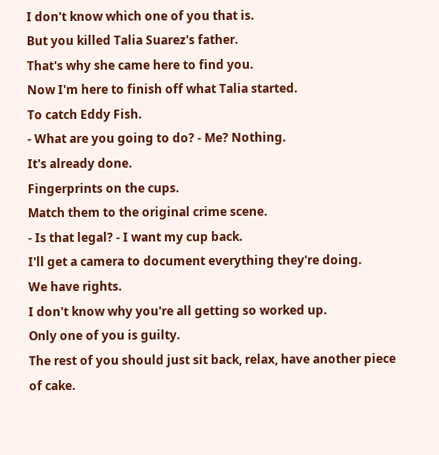I don't know which one of you that is.
But you killed Talia Suarez's father.
That's why she came here to find you.
Now I'm here to finish off what Talia started.
To catch Eddy Fish.
- What are you going to do? - Me? Nothing.
It's already done.
Fingerprints on the cups.
Match them to the original crime scene.
- Is that legal? - I want my cup back.
I'll get a camera to document everything they're doing.
We have rights.
I don't know why you're all getting so worked up.
Only one of you is guilty.
The rest of you should just sit back, relax, have another piece of cake.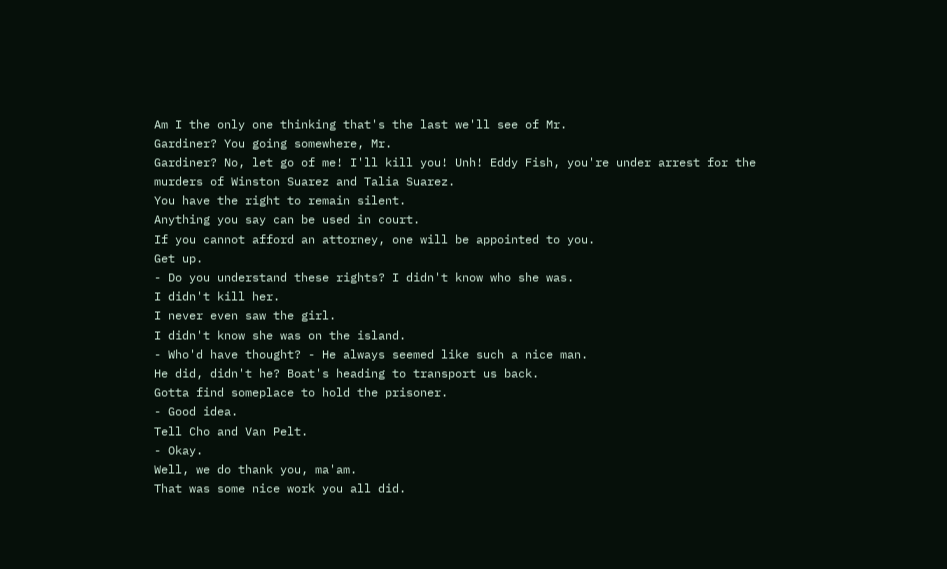Am I the only one thinking that's the last we'll see of Mr.
Gardiner? You going somewhere, Mr.
Gardiner? No, let go of me! I'll kill you! Unh! Eddy Fish, you're under arrest for the murders of Winston Suarez and Talia Suarez.
You have the right to remain silent.
Anything you say can be used in court.
If you cannot afford an attorney, one will be appointed to you.
Get up.
- Do you understand these rights? I didn't know who she was.
I didn't kill her.
I never even saw the girl.
I didn't know she was on the island.
- Who'd have thought? - He always seemed like such a nice man.
He did, didn't he? Boat's heading to transport us back.
Gotta find someplace to hold the prisoner.
- Good idea.
Tell Cho and Van Pelt.
- Okay.
Well, we do thank you, ma'am.
That was some nice work you all did.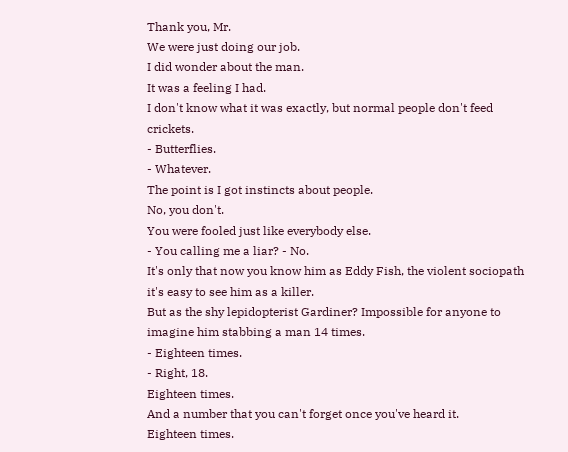Thank you, Mr.
We were just doing our job.
I did wonder about the man.
It was a feeling I had.
I don't know what it was exactly, but normal people don't feed crickets.
- Butterflies.
- Whatever.
The point is I got instincts about people.
No, you don't.
You were fooled just like everybody else.
- You calling me a liar? - No.
It's only that now you know him as Eddy Fish, the violent sociopath it's easy to see him as a killer.
But as the shy lepidopterist Gardiner? Impossible for anyone to imagine him stabbing a man 14 times.
- Eighteen times.
- Right, 18.
Eighteen times.
And a number that you can't forget once you've heard it.
Eighteen times.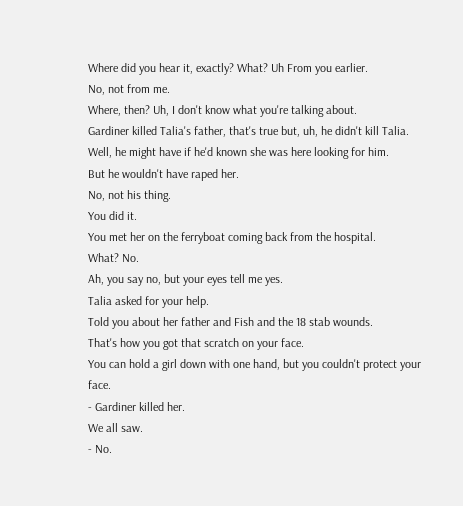Where did you hear it, exactly? What? Uh From you earlier.
No, not from me.
Where, then? Uh, I don't know what you're talking about.
Gardiner killed Talia's father, that's true but, uh, he didn't kill Talia.
Well, he might have if he'd known she was here looking for him.
But he wouldn't have raped her.
No, not his thing.
You did it.
You met her on the ferryboat coming back from the hospital.
What? No.
Ah, you say no, but your eyes tell me yes.
Talia asked for your help.
Told you about her father and Fish and the 18 stab wounds.
That's how you got that scratch on your face.
You can hold a girl down with one hand, but you couldn't protect your face.
- Gardiner killed her.
We all saw.
- No.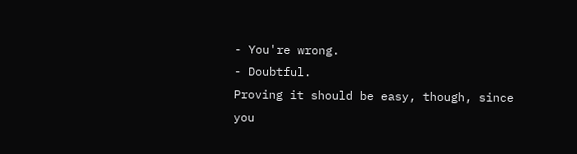- You're wrong.
- Doubtful.
Proving it should be easy, though, since you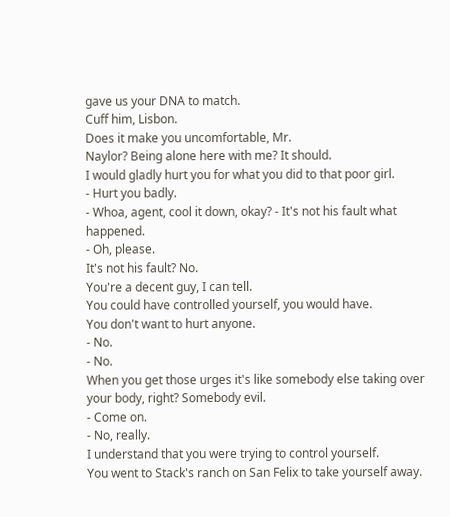gave us your DNA to match.
Cuff him, Lisbon.
Does it make you uncomfortable, Mr.
Naylor? Being alone here with me? It should.
I would gladly hurt you for what you did to that poor girl.
- Hurt you badly.
- Whoa, agent, cool it down, okay? - It's not his fault what happened.
- Oh, please.
It's not his fault? No.
You're a decent guy, I can tell.
You could have controlled yourself, you would have.
You don't want to hurt anyone.
- No.
- No.
When you get those urges it's like somebody else taking over your body, right? Somebody evil.
- Come on.
- No, really.
I understand that you were trying to control yourself.
You went to Stack's ranch on San Felix to take yourself away.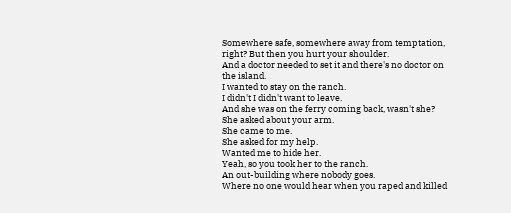Somewhere safe, somewhere away from temptation, right? But then you hurt your shoulder.
And a doctor needed to set it and there's no doctor on the island.
I wanted to stay on the ranch.
I didn't I didn't want to leave.
And she was on the ferry coming back, wasn't she? She asked about your arm.
She came to me.
She asked for my help.
Wanted me to hide her.
Yeah, so you took her to the ranch.
An out-building where nobody goes.
Where no one would hear when you raped and killed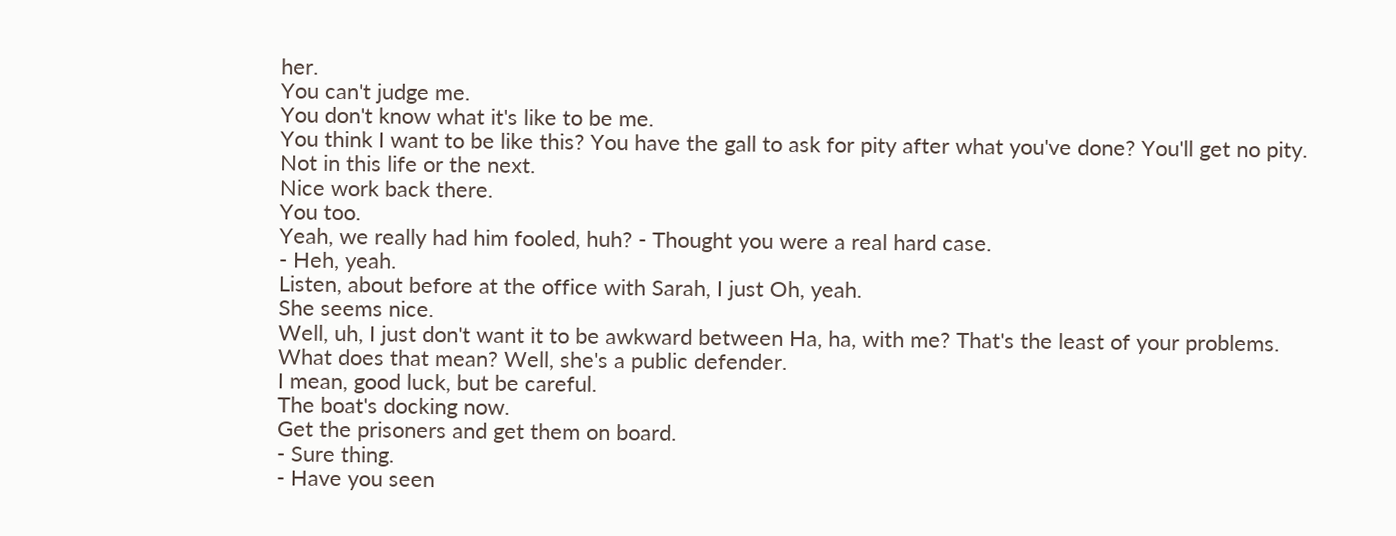her.
You can't judge me.
You don't know what it's like to be me.
You think I want to be like this? You have the gall to ask for pity after what you've done? You'll get no pity.
Not in this life or the next.
Nice work back there.
You too.
Yeah, we really had him fooled, huh? - Thought you were a real hard case.
- Heh, yeah.
Listen, about before at the office with Sarah, I just Oh, yeah.
She seems nice.
Well, uh, I just don't want it to be awkward between Ha, ha, with me? That's the least of your problems.
What does that mean? Well, she's a public defender.
I mean, good luck, but be careful.
The boat's docking now.
Get the prisoners and get them on board.
- Sure thing.
- Have you seen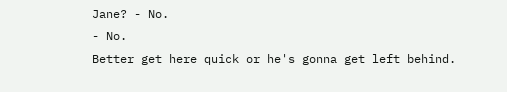Jane? - No.
- No.
Better get here quick or he's gonna get left behind.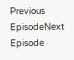Previous EpisodeNext Episode